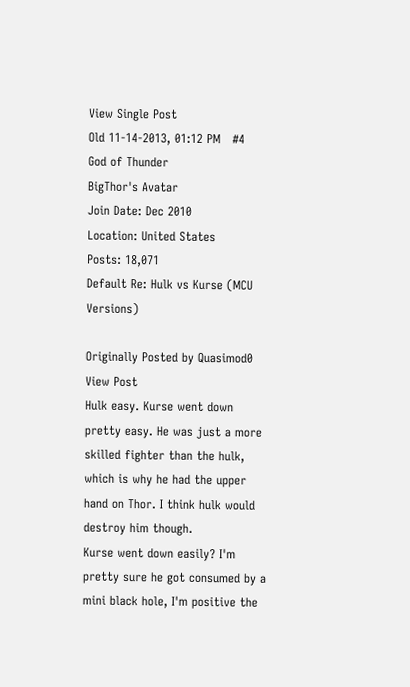View Single Post
Old 11-14-2013, 01:12 PM   #4
God of Thunder
BigThor's Avatar
Join Date: Dec 2010
Location: United States
Posts: 18,071
Default Re: Hulk vs Kurse (MCU Versions)

Originally Posted by Quasimod0 View Post
Hulk easy. Kurse went down pretty easy. He was just a more skilled fighter than the hulk, which is why he had the upper hand on Thor. I think hulk would destroy him though.
Kurse went down easily? I'm pretty sure he got consumed by a mini black hole, I'm positive the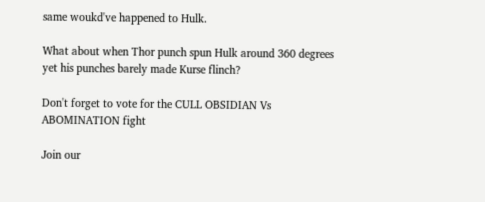same woukd've happened to Hulk.

What about when Thor punch spun Hulk around 360 degrees yet his punches barely made Kurse flinch?

Don't forget to vote for the CULL OBSIDIAN Vs ABOMINATION fight

Join our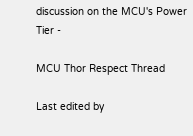discussion on the MCU's Power Tier -

MCU Thor Respect Thread

Last edited by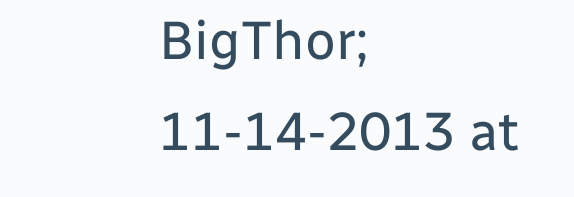BigThor; 11-14-2013 at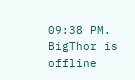09:38 PM.
BigThor is offline